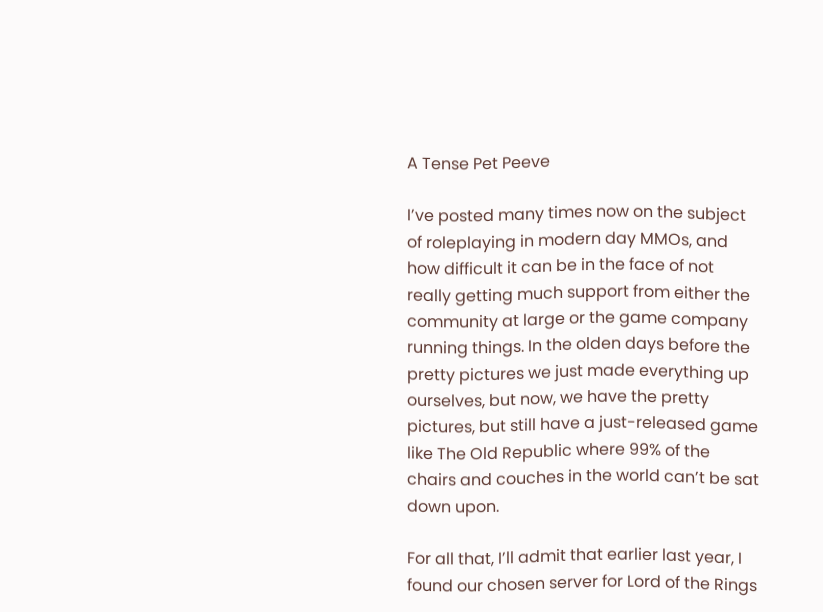A Tense Pet Peeve

I’ve posted many times now on the subject of roleplaying in modern day MMOs, and how difficult it can be in the face of not really getting much support from either the community at large or the game company running things. In the olden days before the pretty pictures we just made everything up ourselves, but now, we have the pretty pictures, but still have a just-released game like The Old Republic where 99% of the chairs and couches in the world can’t be sat down upon.

For all that, I’ll admit that earlier last year, I found our chosen server for Lord of the Rings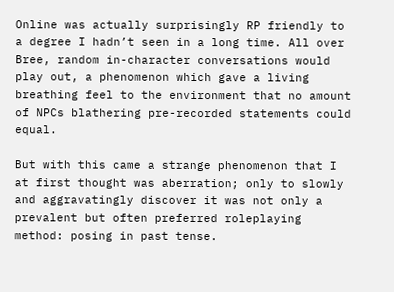Online was actually surprisingly RP friendly to a degree I hadn’t seen in a long time. All over Bree, random in-character conversations would play out, a phenomenon which gave a living breathing feel to the environment that no amount of NPCs blathering pre-recorded statements could equal.

But with this came a strange phenomenon that I at first thought was aberration; only to slowly and aggravatingly discover it was not only a prevalent but often preferred roleplaying method: posing in past tense.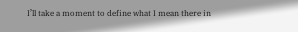I’ll take a moment to define what I mean there in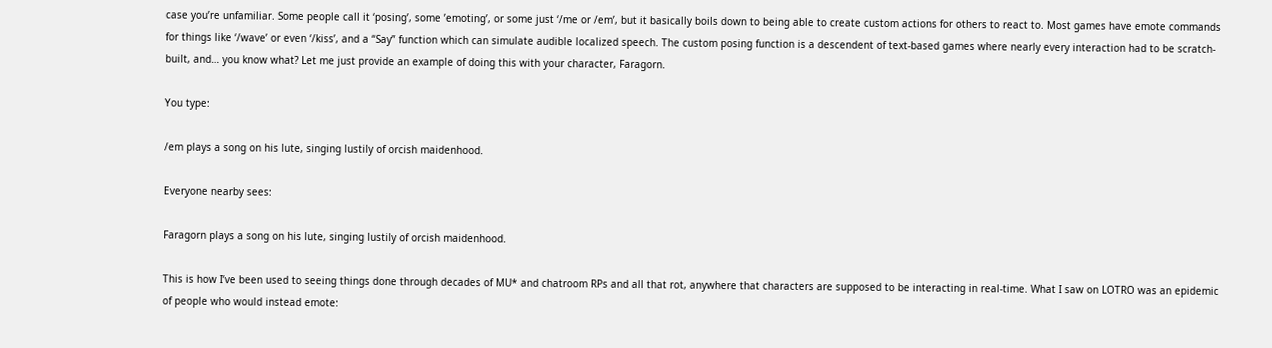case you’re unfamiliar. Some people call it ‘posing’, some ’emoting’, or some just ‘/me or /em’, but it basically boils down to being able to create custom actions for others to react to. Most games have emote commands for things like ‘/wave’ or even ‘/kiss’, and a “Say” function which can simulate audible localized speech. The custom posing function is a descendent of text-based games where nearly every interaction had to be scratch-built, and… you know what? Let me just provide an example of doing this with your character, Faragorn.

You type:

/em plays a song on his lute, singing lustily of orcish maidenhood.

Everyone nearby sees:

Faragorn plays a song on his lute, singing lustily of orcish maidenhood.

This is how I’ve been used to seeing things done through decades of MU* and chatroom RPs and all that rot, anywhere that characters are supposed to be interacting in real-time. What I saw on LOTRO was an epidemic of people who would instead emote: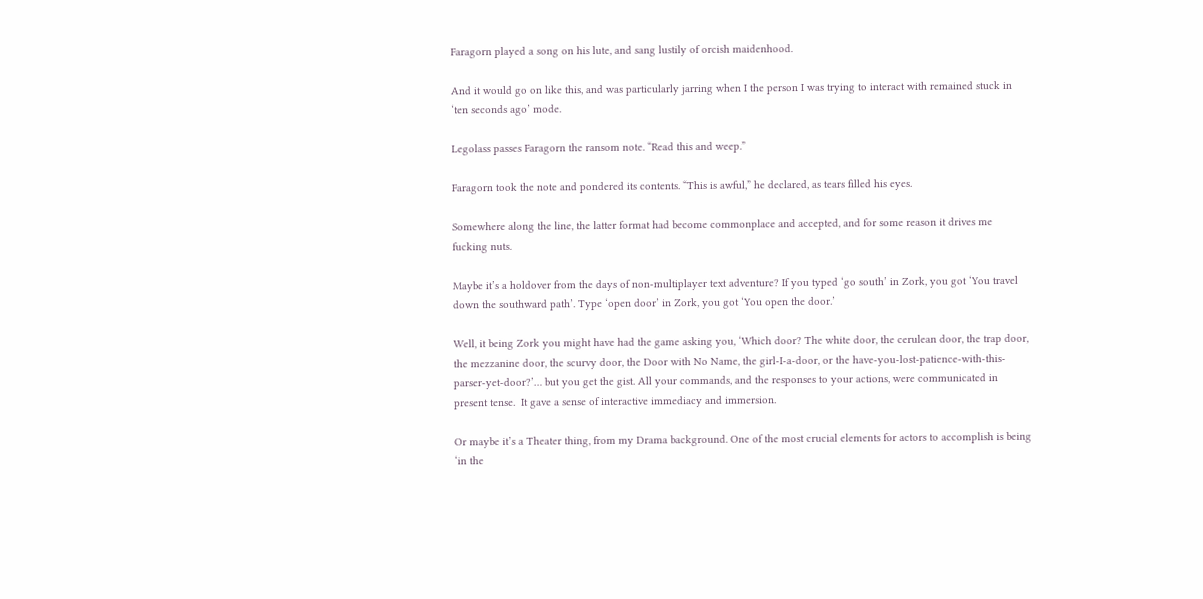Faragorn played a song on his lute, and sang lustily of orcish maidenhood.

And it would go on like this, and was particularly jarring when I the person I was trying to interact with remained stuck in ‘ten seconds ago’ mode.

Legolass passes Faragorn the ransom note. “Read this and weep.”

Faragorn took the note and pondered its contents. “This is awful,” he declared, as tears filled his eyes.

Somewhere along the line, the latter format had become commonplace and accepted, and for some reason it drives me fucking nuts.

Maybe it’s a holdover from the days of non-multiplayer text adventure? If you typed ‘go south’ in Zork, you got ‘You travel down the southward path’. Type ‘open door’ in Zork, you got ‘You open the door.’

Well, it being Zork you might have had the game asking you, ‘Which door? The white door, the cerulean door, the trap door, the mezzanine door, the scurvy door, the Door with No Name, the girl-I-a-door, or the have-you-lost-patience-with-this-parser-yet-door?’… but you get the gist. All your commands, and the responses to your actions, were communicated in present tense.  It gave a sense of interactive immediacy and immersion.

Or maybe it’s a Theater thing, from my Drama background. One of the most crucial elements for actors to accomplish is being ‘in the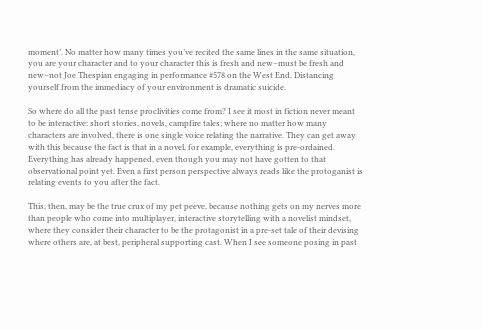moment’. No matter how many times you’ve recited the same lines in the same situation, you are your character and to your character this is fresh and new–must be fresh and new–not Joe Thespian engaging in performance #578 on the West End. Distancing yourself from the immediacy of your environment is dramatic suicide.

So where do all the past tense proclivities come from? I see it most in fiction never meant to be interactive: short stories, novels, campfire tales; where no matter how many characters are involved, there is one single voice relating the narrative. They can get away with this because the fact is that in a novel, for example, everything is pre-ordained. Everything has already happened, even though you may not have gotten to that observational point yet. Even a first person perspective always reads like the protoganist is relating events to you after the fact.

This, then, may be the true crux of my pet peeve, because nothing gets on my nerves more than people who come into multiplayer, interactive storytelling with a novelist mindset, where they consider their character to be the protagonist in a pre-set tale of their devising where others are, at best, peripheral supporting cast. When I see someone posing in past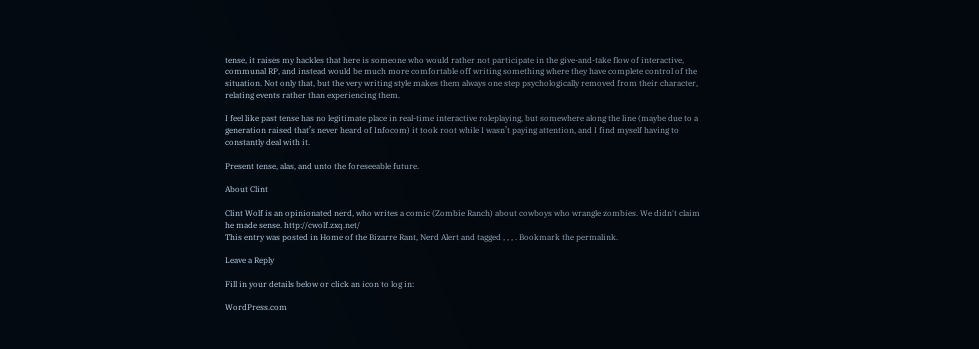tense, it raises my hackles that here is someone who would rather not participate in the give-and-take flow of interactive, communal RP, and instead would be much more comfortable off writing something where they have complete control of the situation. Not only that, but the very writing style makes them always one step psychologically removed from their character, relating events rather than experiencing them.

I feel like past tense has no legitimate place in real-time interactive roleplaying, but somewhere along the line (maybe due to a generation raised that’s never heard of Infocom) it took root while I wasn’t paying attention, and I find myself having to constantly deal with it.

Present tense, alas, and unto the foreseeable future.

About Clint

Clint Wolf is an opinionated nerd, who writes a comic (Zombie Ranch) about cowboys who wrangle zombies. We didn't claim he made sense. http://cwolf.zxq.net/
This entry was posted in Home of the Bizarre Rant, Nerd Alert and tagged , , , . Bookmark the permalink.

Leave a Reply

Fill in your details below or click an icon to log in:

WordPress.com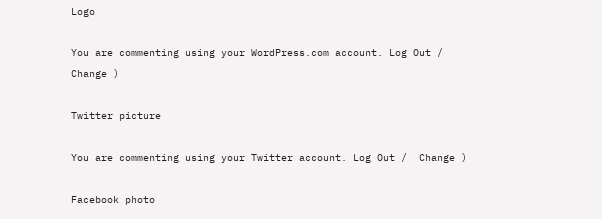Logo

You are commenting using your WordPress.com account. Log Out /  Change )

Twitter picture

You are commenting using your Twitter account. Log Out /  Change )

Facebook photo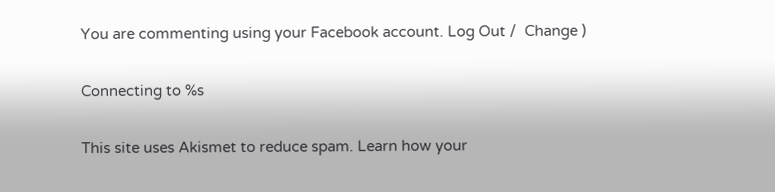You are commenting using your Facebook account. Log Out /  Change )

Connecting to %s

This site uses Akismet to reduce spam. Learn how your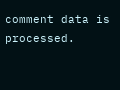comment data is processed.